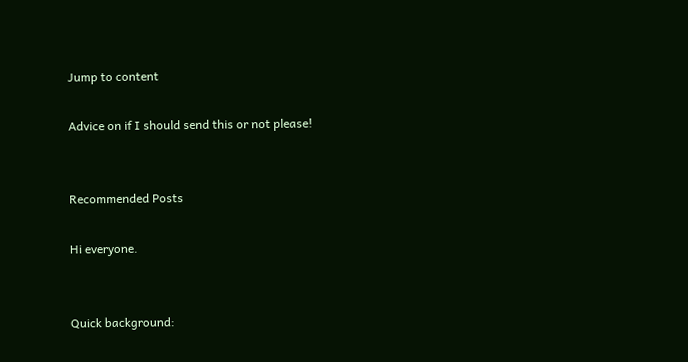Jump to content

Advice on if I should send this or not please!


Recommended Posts

Hi everyone.


Quick background: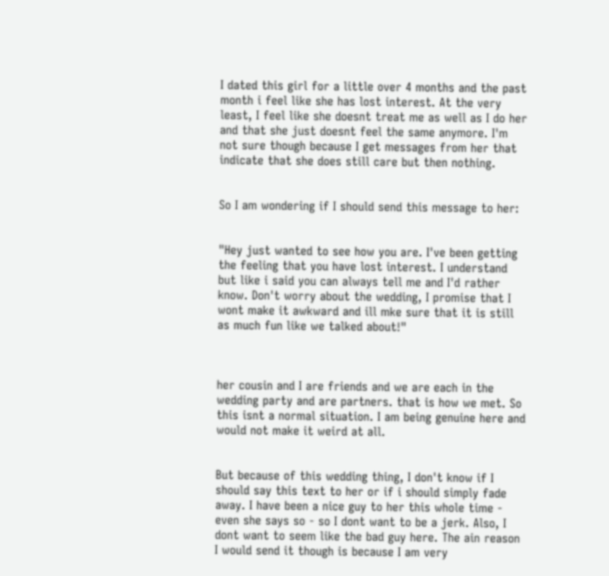I dated this girl for a little over 4 months and the past month i feel like she has lost interest. At the very least, I feel like she doesnt treat me as well as I do her and that she just doesnt feel the same anymore. I'm not sure though because I get messages from her that indicate that she does still care but then nothing.


So I am wondering if I should send this message to her:


"Hey just wanted to see how you are. I've been getting the feeling that you have lost interest. I understand but like i said you can always tell me and I'd rather know. Don't worry about the wedding, I promise that I wont make it awkward and ill mke sure that it is still as much fun like we talked about!"



her cousin and I are friends and we are each in the wedding party and are partners. that is how we met. So this isnt a normal situation. I am being genuine here and would not make it weird at all.


But because of this wedding thing, I don't know if I should say this text to her or if i should simply fade away. I have been a nice guy to her this whole time - even she says so - so I dont want to be a jerk. Also, I dont want to seem like the bad guy here. The ain reason I would send it though is because I am very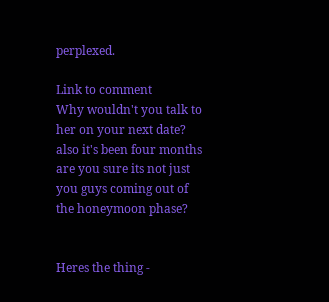perplexed.

Link to comment
Why wouldn't you talk to her on your next date? also it's been four months are you sure its not just you guys coming out of the honeymoon phase?


Heres the thing -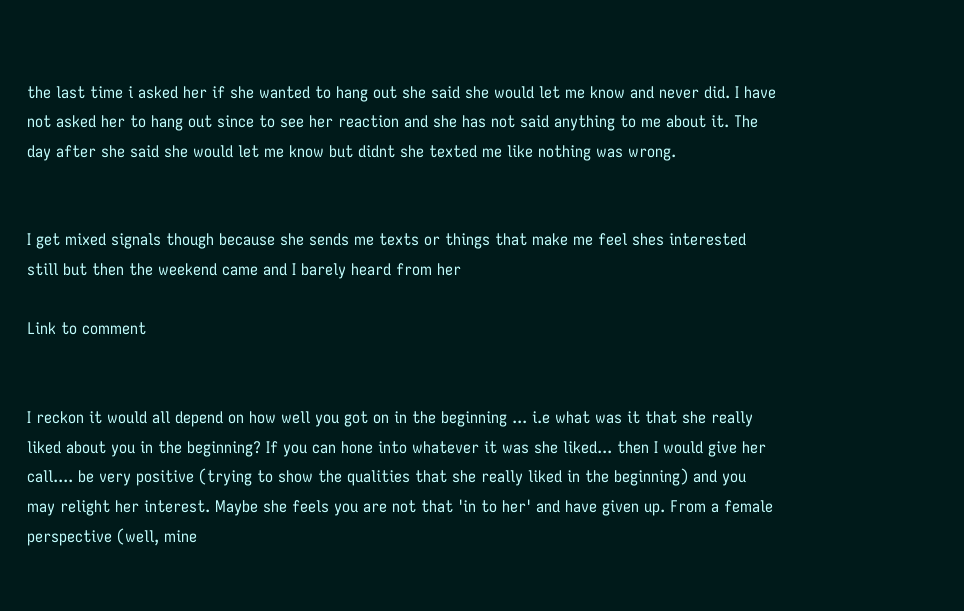the last time i asked her if she wanted to hang out she said she would let me know and never did. I have not asked her to hang out since to see her reaction and she has not said anything to me about it. The day after she said she would let me know but didnt she texted me like nothing was wrong.


I get mixed signals though because she sends me texts or things that make me feel shes interested still but then the weekend came and I barely heard from her

Link to comment


I reckon it would all depend on how well you got on in the beginning ... i.e what was it that she really liked about you in the beginning? If you can hone into whatever it was she liked... then I would give her call.... be very positive (trying to show the qualities that she really liked in the beginning) and you may relight her interest. Maybe she feels you are not that 'in to her' and have given up. From a female perspective (well, mine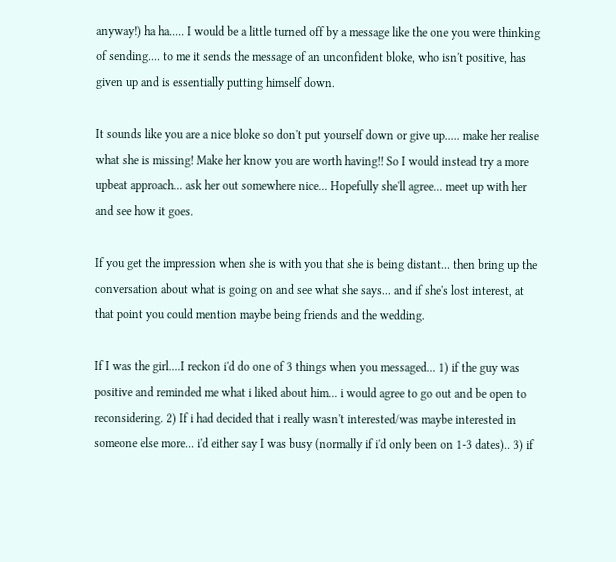anyway!) ha ha..... I would be a little turned off by a message like the one you were thinking of sending.... to me it sends the message of an unconfident bloke, who isn't positive, has given up and is essentially putting himself down.

It sounds like you are a nice bloke so don't put yourself down or give up..... make her realise what she is missing! Make her know you are worth having!! So I would instead try a more upbeat approach... ask her out somewhere nice... Hopefully she'll agree... meet up with her and see how it goes.

If you get the impression when she is with you that she is being distant... then bring up the conversation about what is going on and see what she says... and if she's lost interest, at that point you could mention maybe being friends and the wedding.

If I was the girl....I reckon i'd do one of 3 things when you messaged... 1) if the guy was positive and reminded me what i liked about him... i would agree to go out and be open to reconsidering. 2) If i had decided that i really wasn't interested/was maybe interested in someone else more... i'd either say I was busy (normally if i'd only been on 1-3 dates).. 3) if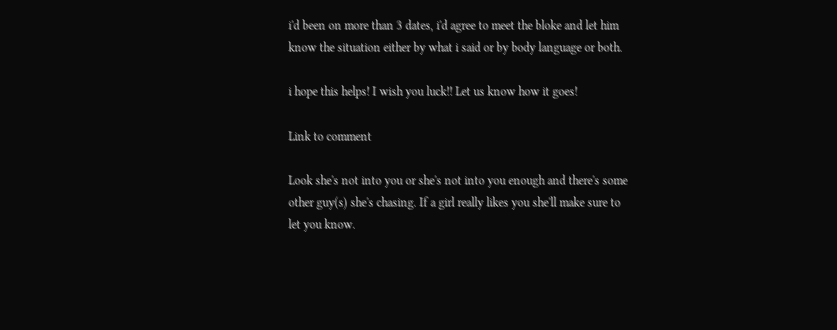i'd been on more than 3 dates, i'd agree to meet the bloke and let him know the situation either by what i said or by body language or both.

i hope this helps! I wish you luck!! Let us know how it goes!

Link to comment

Look she's not into you or she's not into you enough and there's some other guy(s) she's chasing. If a girl really likes you she'll make sure to let you know.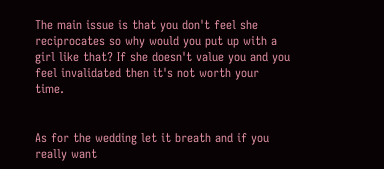The main issue is that you don't feel she reciprocates so why would you put up with a girl like that? If she doesn't value you and you feel invalidated then it's not worth your time.


As for the wedding let it breath and if you really want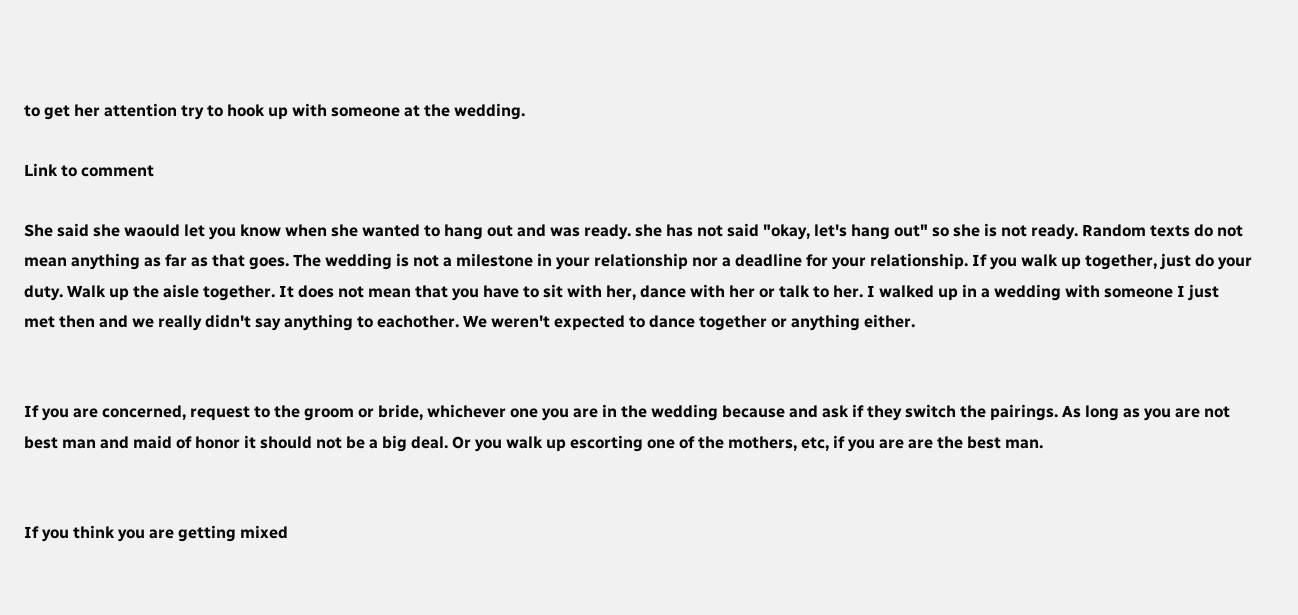to get her attention try to hook up with someone at the wedding.

Link to comment

She said she waould let you know when she wanted to hang out and was ready. she has not said "okay, let's hang out" so she is not ready. Random texts do not mean anything as far as that goes. The wedding is not a milestone in your relationship nor a deadline for your relationship. If you walk up together, just do your duty. Walk up the aisle together. It does not mean that you have to sit with her, dance with her or talk to her. I walked up in a wedding with someone I just met then and we really didn't say anything to eachother. We weren't expected to dance together or anything either.


If you are concerned, request to the groom or bride, whichever one you are in the wedding because and ask if they switch the pairings. As long as you are not best man and maid of honor it should not be a big deal. Or you walk up escorting one of the mothers, etc, if you are are the best man.


If you think you are getting mixed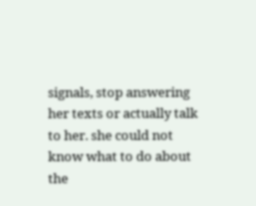signals, stop answering her texts or actually talk to her. she could not know what to do about the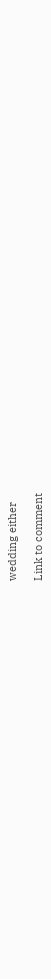wedding either

Link to comment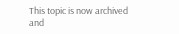This topic is now archived and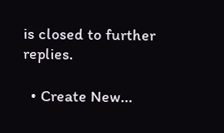is closed to further replies.

  • Create New...